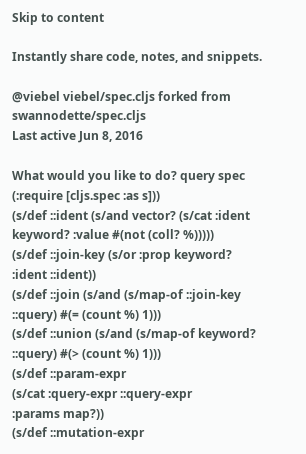Skip to content

Instantly share code, notes, and snippets.

@viebel viebel/spec.cljs forked from swannodette/spec.cljs
Last active Jun 8, 2016

What would you like to do? query spec
(:require [cljs.spec :as s]))
(s/def ::ident (s/and vector? (s/cat :ident keyword? :value #(not (coll? %)))))
(s/def ::join-key (s/or :prop keyword? :ident ::ident))
(s/def ::join (s/and (s/map-of ::join-key ::query) #(= (count %) 1)))
(s/def ::union (s/and (s/map-of keyword? ::query) #(> (count %) 1)))
(s/def ::param-expr
(s/cat :query-expr ::query-expr
:params map?))
(s/def ::mutation-expr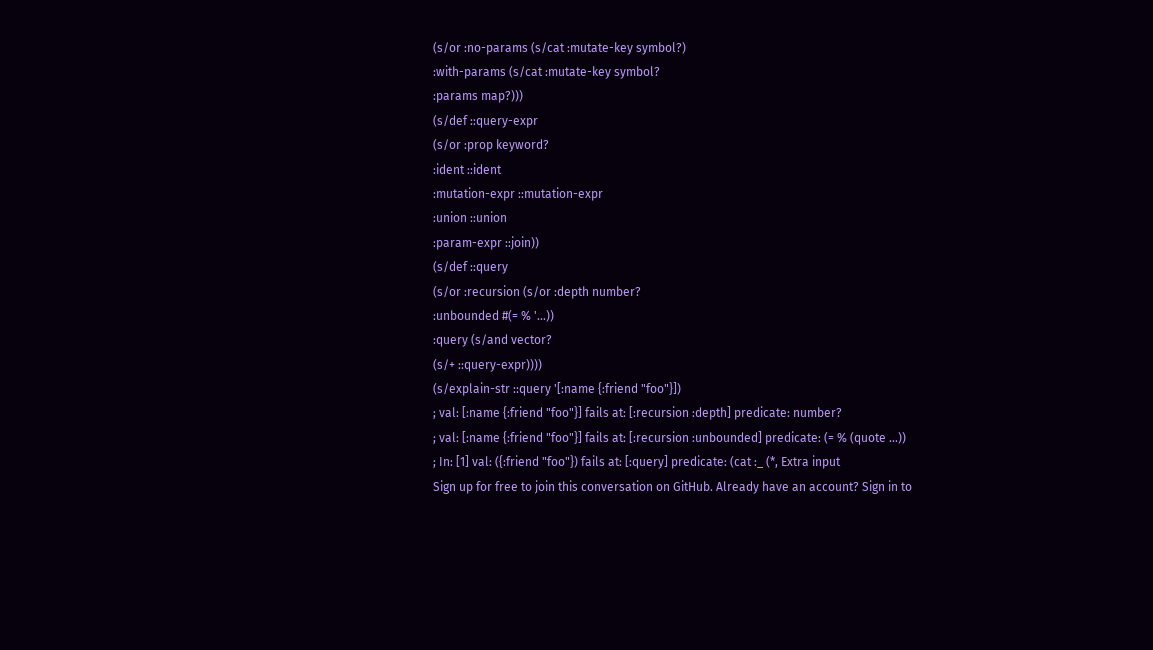(s/or :no-params (s/cat :mutate-key symbol?)
:with-params (s/cat :mutate-key symbol?
:params map?)))
(s/def ::query-expr
(s/or :prop keyword?
:ident ::ident
:mutation-expr ::mutation-expr
:union ::union
:param-expr ::join))
(s/def ::query
(s/or :recursion (s/or :depth number?
:unbounded #(= % '...))
:query (s/and vector?
(s/+ ::query-expr))))
(s/explain-str ::query '[:name {:friend "foo"}])
; val: [:name {:friend "foo"}] fails at: [:recursion :depth] predicate: number?
; val: [:name {:friend "foo"}] fails at: [:recursion :unbounded] predicate: (= % (quote ...))
; In: [1] val: ({:friend "foo"}) fails at: [:query] predicate: (cat :_ (*, Extra input
Sign up for free to join this conversation on GitHub. Already have an account? Sign in to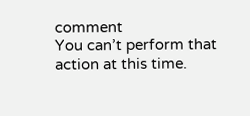comment
You can’t perform that action at this time.